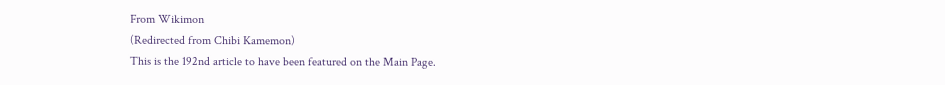From Wikimon
(Redirected from Chibi Kamemon)
This is the 192nd article to have been featured on the Main Page.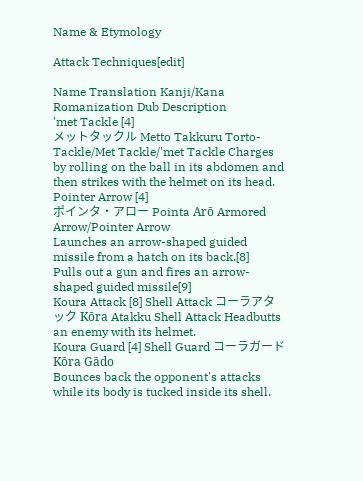Name & Etymology

Attack Techniques[edit]

Name Translation Kanji/Kana Romanization Dub Description
'met Tackle [4]
メットタックル Metto Takkuru Torto-Tackle/Met Tackle/'met Tackle Charges by rolling on the ball in its abdomen and then strikes with the helmet on its head.
Pointer Arrow [4]
ポインタ・アロー Pointa Arō Armored Arrow/Pointer Arrow
Launches an arrow-shaped guided missile from a hatch on its back.[8]
Pulls out a gun and fires an arrow-shaped guided missile[9]
Koura Attack [8] Shell Attack コーラアタック Kōra Atakku Shell Attack Headbutts an enemy with its helmet.
Koura Guard [4] Shell Guard コーラガード Kōra Gādo
Bounces back the opponent's attacks while its body is tucked inside its shell.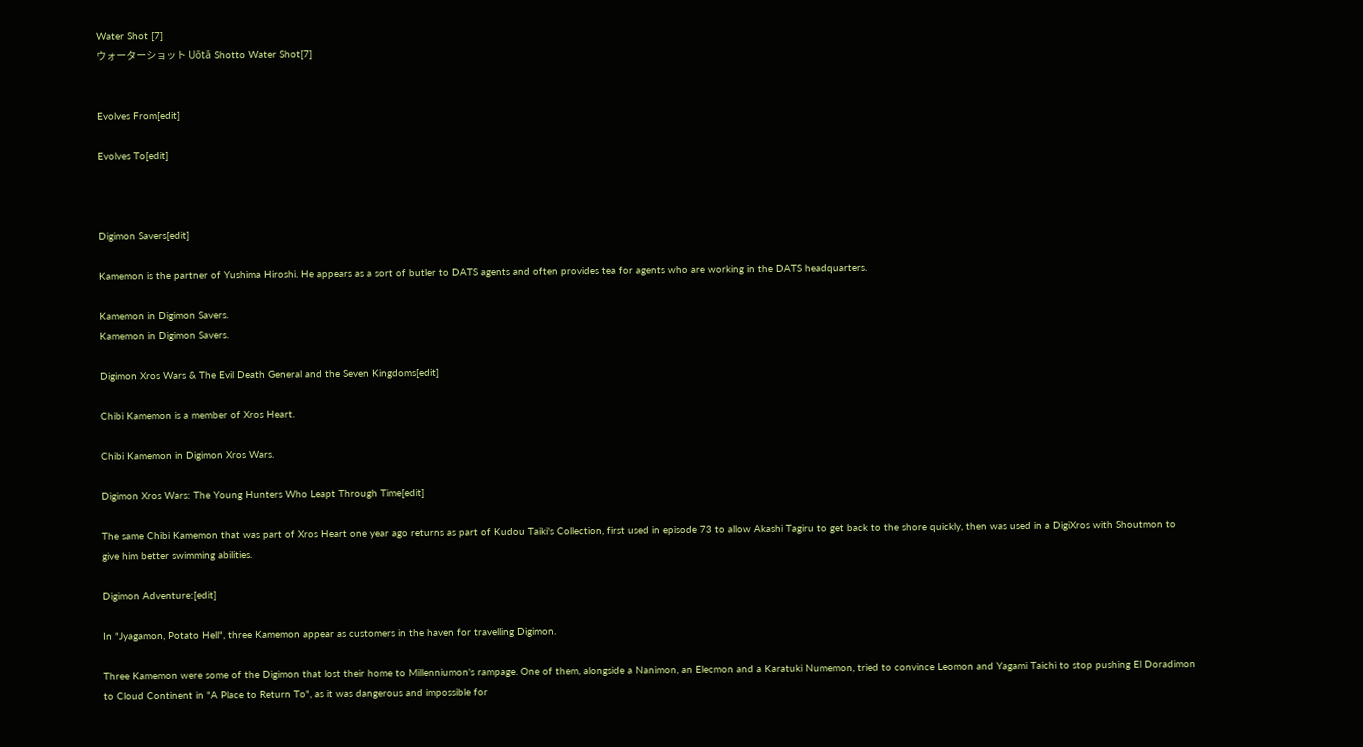Water Shot [7]
ウォーターショット Uōtā Shotto Water Shot[7]


Evolves From[edit]

Evolves To[edit]



Digimon Savers[edit]

Kamemon is the partner of Yushima Hiroshi. He appears as a sort of butler to DATS agents and often provides tea for agents who are working in the DATS headquarters.

Kamemon in Digimon Savers.
Kamemon in Digimon Savers.

Digimon Xros Wars & The Evil Death General and the Seven Kingdoms[edit]

Chibi Kamemon is a member of Xros Heart.

Chibi Kamemon in Digimon Xros Wars.

Digimon Xros Wars: The Young Hunters Who Leapt Through Time[edit]

The same Chibi Kamemon that was part of Xros Heart one year ago returns as part of Kudou Taiki's Collection, first used in episode 73 to allow Akashi Tagiru to get back to the shore quickly, then was used in a DigiXros with Shoutmon to give him better swimming abilities.

Digimon Adventure:[edit]

In "Jyagamon, Potato Hell", three Kamemon appear as customers in the haven for travelling Digimon.

Three Kamemon were some of the Digimon that lost their home to Millenniumon's rampage. One of them, alongside a Nanimon, an Elecmon and a Karatuki Numemon, tried to convince Leomon and Yagami Taichi to stop pushing El Doradimon to Cloud Continent in "A Place to Return To", as it was dangerous and impossible for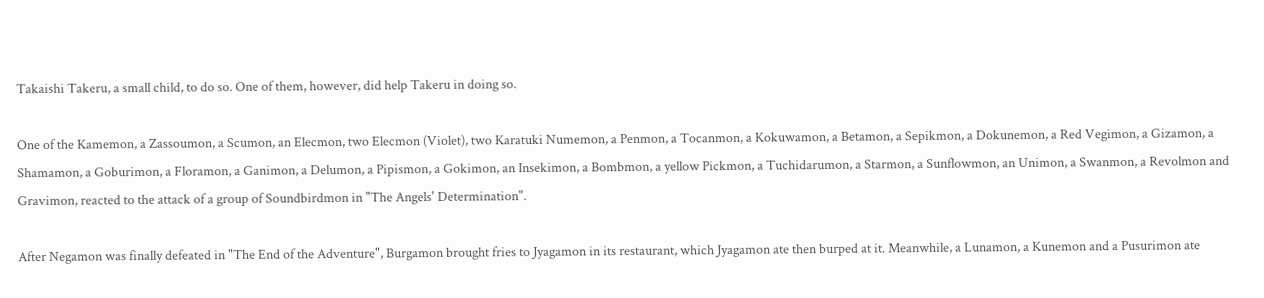Takaishi Takeru, a small child, to do so. One of them, however, did help Takeru in doing so.

One of the Kamemon, a Zassoumon, a Scumon, an Elecmon, two Elecmon (Violet), two Karatuki Numemon, a Penmon, a Tocanmon, a Kokuwamon, a Betamon, a Sepikmon, a Dokunemon, a Red Vegimon, a Gizamon, a Shamamon, a Goburimon, a Floramon, a Ganimon, a Delumon, a Pipismon, a Gokimon, an Insekimon, a Bombmon, a yellow Pickmon, a Tuchidarumon, a Starmon, a Sunflowmon, an Unimon, a Swanmon, a Revolmon and Gravimon, reacted to the attack of a group of Soundbirdmon in "The Angels' Determination".

After Negamon was finally defeated in "The End of the Adventure", Burgamon brought fries to Jyagamon in its restaurant, which Jyagamon ate then burped at it. Meanwhile, a Lunamon, a Kunemon and a Pusurimon ate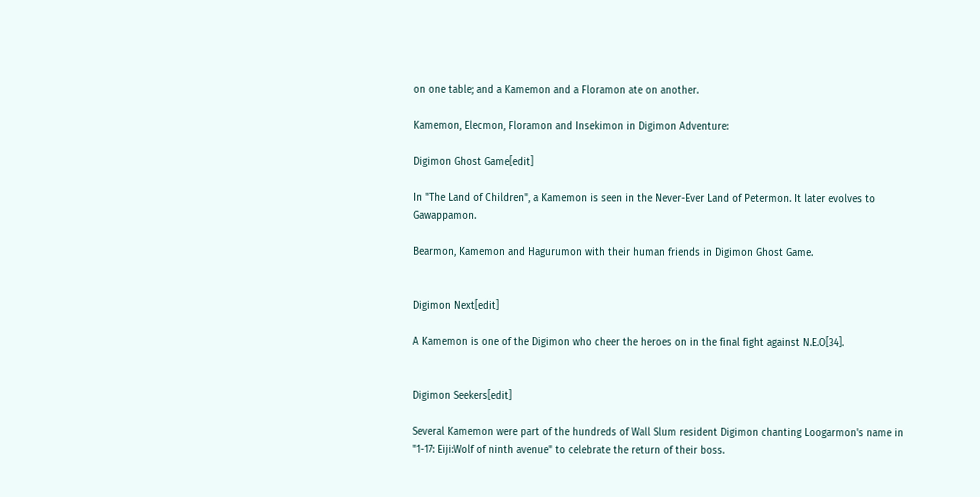on one table; and a Kamemon and a Floramon ate on another.

Kamemon, Elecmon, Floramon and Insekimon in Digimon Adventure:

Digimon Ghost Game[edit]

In "The Land of Children", a Kamemon is seen in the Never-Ever Land of Petermon. It later evolves to Gawappamon.

Bearmon, Kamemon and Hagurumon with their human friends in Digimon Ghost Game.


Digimon Next[edit]

A Kamemon is one of the Digimon who cheer the heroes on in the final fight against N.E.O[34].


Digimon Seekers[edit]

Several Kamemon were part of the hundreds of Wall Slum resident Digimon chanting Loogarmon's name in "1-17: Eiji:Wolf of ninth avenue" to celebrate the return of their boss.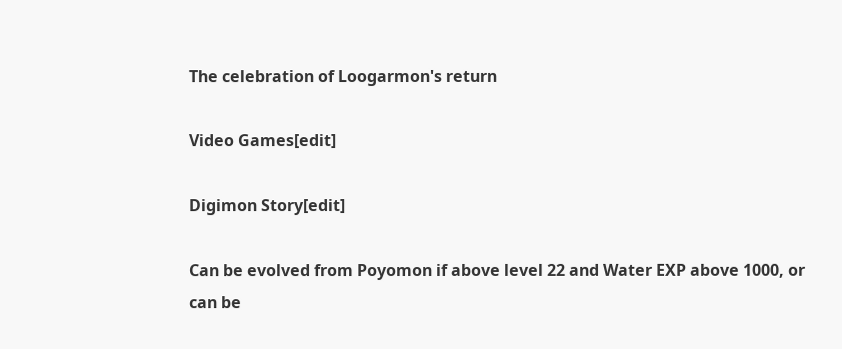The celebration of Loogarmon's return

Video Games[edit]

Digimon Story[edit]

Can be evolved from Poyomon if above level 22 and Water EXP above 1000, or can be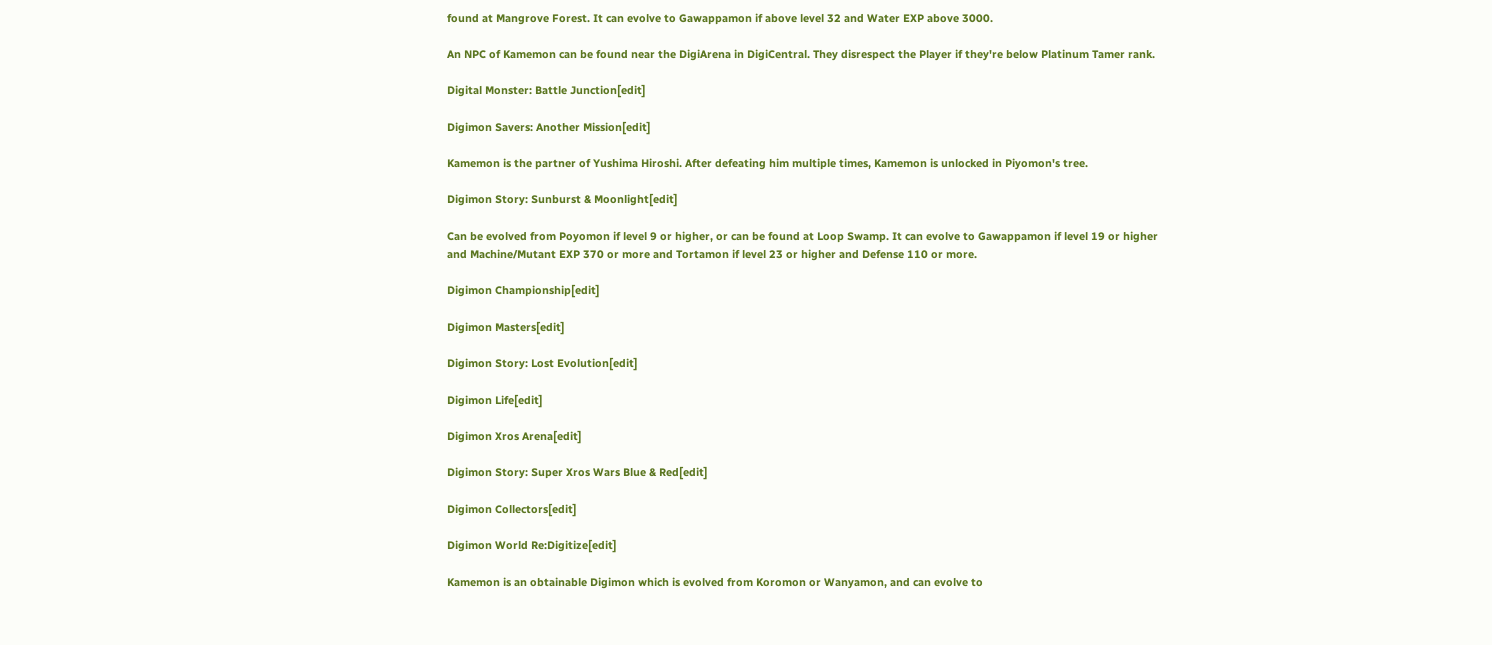found at Mangrove Forest. It can evolve to Gawappamon if above level 32 and Water EXP above 3000.

An NPC of Kamemon can be found near the DigiArena in DigiCentral. They disrespect the Player if they're below Platinum Tamer rank.

Digital Monster: Battle Junction[edit]

Digimon Savers: Another Mission[edit]

Kamemon is the partner of Yushima Hiroshi. After defeating him multiple times, Kamemon is unlocked in Piyomon's tree.

Digimon Story: Sunburst & Moonlight[edit]

Can be evolved from Poyomon if level 9 or higher, or can be found at Loop Swamp. It can evolve to Gawappamon if level 19 or higher and Machine/Mutant EXP 370 or more and Tortamon if level 23 or higher and Defense 110 or more.

Digimon Championship[edit]

Digimon Masters[edit]

Digimon Story: Lost Evolution[edit]

Digimon Life[edit]

Digimon Xros Arena[edit]

Digimon Story: Super Xros Wars Blue & Red[edit]

Digimon Collectors[edit]

Digimon World Re:Digitize[edit]

Kamemon is an obtainable Digimon which is evolved from Koromon or Wanyamon, and can evolve to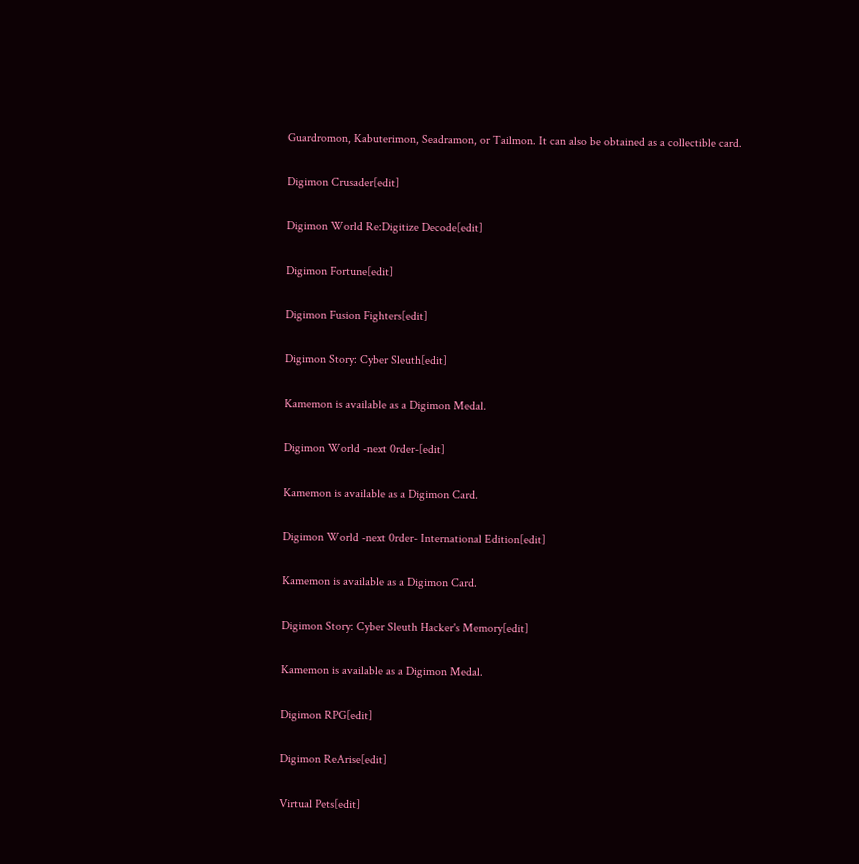Guardromon, Kabuterimon, Seadramon, or Tailmon. It can also be obtained as a collectible card.

Digimon Crusader[edit]

Digimon World Re:Digitize Decode[edit]

Digimon Fortune[edit]

Digimon Fusion Fighters[edit]

Digimon Story: Cyber Sleuth[edit]

Kamemon is available as a Digimon Medal.

Digimon World -next 0rder-[edit]

Kamemon is available as a Digimon Card.

Digimon World -next 0rder- International Edition[edit]

Kamemon is available as a Digimon Card.

Digimon Story: Cyber Sleuth Hacker's Memory[edit]

Kamemon is available as a Digimon Medal.

Digimon RPG[edit]

Digimon ReArise[edit]

Virtual Pets[edit]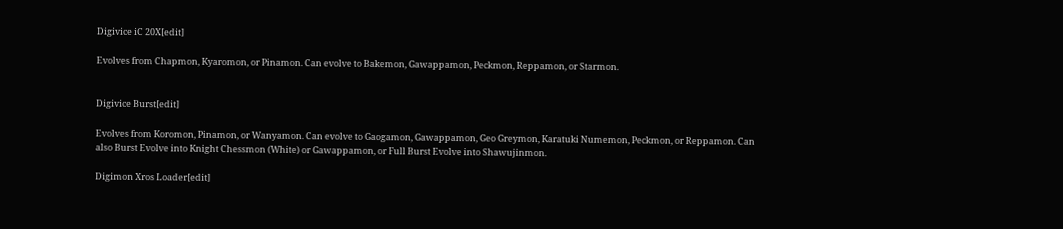Digivice iC 20X[edit]

Evolves from Chapmon, Kyaromon, or Pinamon. Can evolve to Bakemon, Gawappamon, Peckmon, Reppamon, or Starmon.


Digivice Burst[edit]

Evolves from Koromon, Pinamon, or Wanyamon. Can evolve to Gaogamon, Gawappamon, Geo Greymon, Karatuki Numemon, Peckmon, or Reppamon. Can also Burst Evolve into Knight Chessmon (White) or Gawappamon, or Full Burst Evolve into Shawujinmon.

Digimon Xros Loader[edit]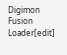Digimon Fusion Loader[edit]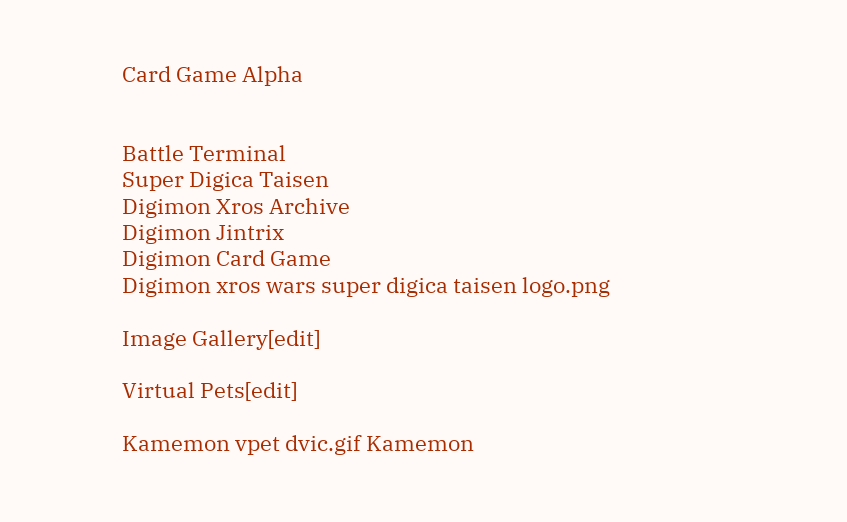Card Game Alpha


Battle Terminal
Super Digica Taisen
Digimon Xros Archive
Digimon Jintrix
Digimon Card Game
Digimon xros wars super digica taisen logo.png

Image Gallery[edit]

Virtual Pets[edit]

Kamemon vpet dvic.gif Kamemon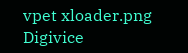vpet xloader.png
Digivice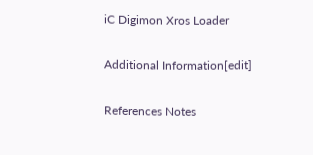iC Digimon Xros Loader

Additional Information[edit]

References Notes